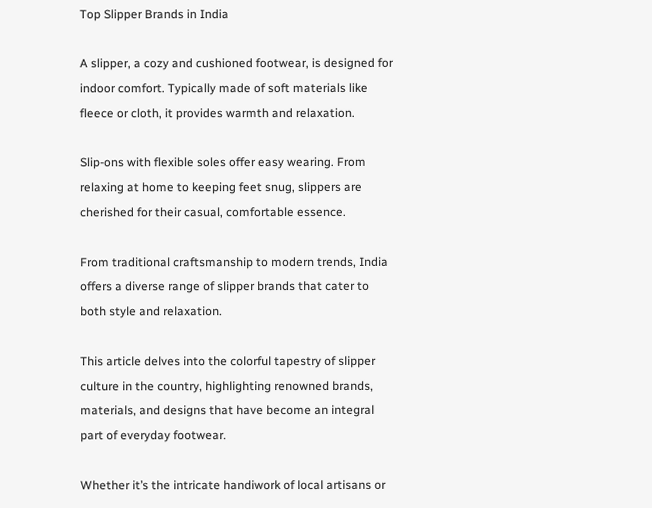Top Slipper Brands in India

A slipper, a cozy and cushioned footwear, is designed for indoor comfort. Typically made of soft materials like fleece or cloth, it provides warmth and relaxation.

Slip-ons with flexible soles offer easy wearing. From relaxing at home to keeping feet snug, slippers are cherished for their casual, comfortable essence.

From traditional craftsmanship to modern trends, India offers a diverse range of slipper brands that cater to both style and relaxation.

This article delves into the colorful tapestry of slipper culture in the country, highlighting renowned brands, materials, and designs that have become an integral part of everyday footwear.

Whether it’s the intricate handiwork of local artisans or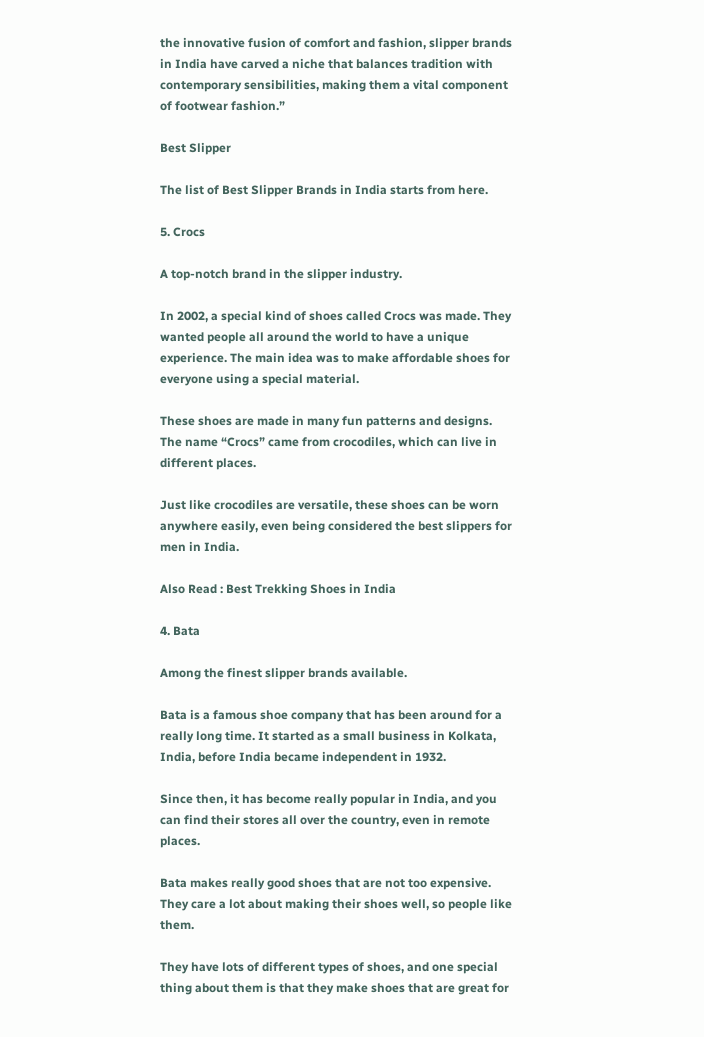the innovative fusion of comfort and fashion, slipper brands in India have carved a niche that balances tradition with contemporary sensibilities, making them a vital component of footwear fashion.”

Best Slipper

The list of Best Slipper Brands in India starts from here.

5. Crocs

A top-notch brand in the slipper industry.

In 2002, a special kind of shoes called Crocs was made. They wanted people all around the world to have a unique experience. The main idea was to make affordable shoes for everyone using a special material.

These shoes are made in many fun patterns and designs. The name “Crocs” came from crocodiles, which can live in different places.

Just like crocodiles are versatile, these shoes can be worn anywhere easily, even being considered the best slippers for men in India.

Also Read : Best Trekking Shoes in India

4. Bata

Among the finest slipper brands available.

Bata is a famous shoe company that has been around for a really long time. It started as a small business in Kolkata, India, before India became independent in 1932.

Since then, it has become really popular in India, and you can find their stores all over the country, even in remote places.

Bata makes really good shoes that are not too expensive. They care a lot about making their shoes well, so people like them.

They have lots of different types of shoes, and one special thing about them is that they make shoes that are great for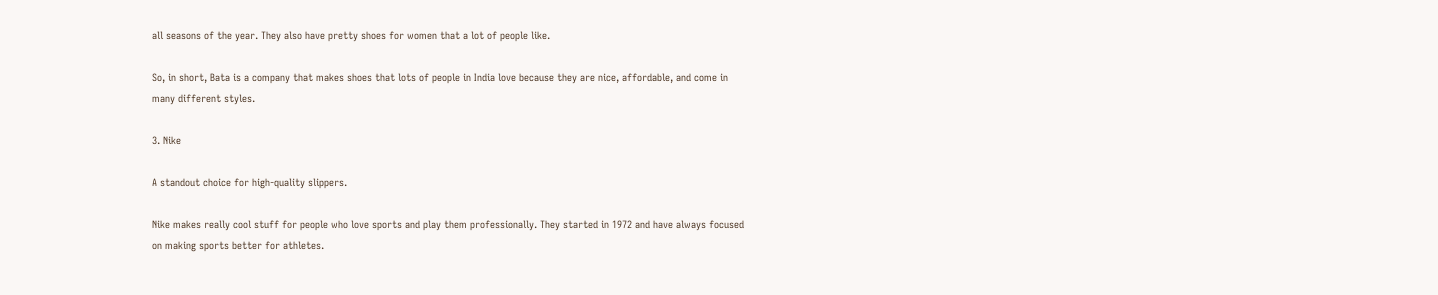all seasons of the year. They also have pretty shoes for women that a lot of people like.

So, in short, Bata is a company that makes shoes that lots of people in India love because they are nice, affordable, and come in many different styles.

3. Nike

A standout choice for high-quality slippers.

Nike makes really cool stuff for people who love sports and play them professionally. They started in 1972 and have always focused on making sports better for athletes.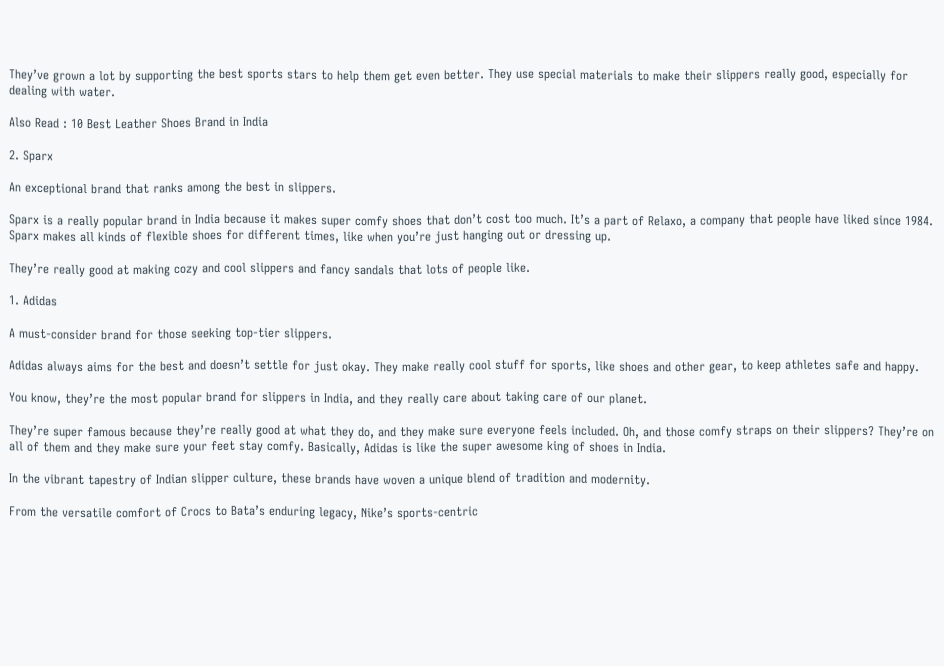They’ve grown a lot by supporting the best sports stars to help them get even better. They use special materials to make their slippers really good, especially for dealing with water.

Also Read : 10 Best Leather Shoes Brand in India

2. Sparx

An exceptional brand that ranks among the best in slippers.

Sparx is a really popular brand in India because it makes super comfy shoes that don’t cost too much. It’s a part of Relaxo, a company that people have liked since 1984. Sparx makes all kinds of flexible shoes for different times, like when you’re just hanging out or dressing up.

They’re really good at making cozy and cool slippers and fancy sandals that lots of people like.

1. Adidas

A must-consider brand for those seeking top-tier slippers.

Adidas always aims for the best and doesn’t settle for just okay. They make really cool stuff for sports, like shoes and other gear, to keep athletes safe and happy.

You know, they’re the most popular brand for slippers in India, and they really care about taking care of our planet.

They’re super famous because they’re really good at what they do, and they make sure everyone feels included. Oh, and those comfy straps on their slippers? They’re on all of them and they make sure your feet stay comfy. Basically, Adidas is like the super awesome king of shoes in India.

In the vibrant tapestry of Indian slipper culture, these brands have woven a unique blend of tradition and modernity.

From the versatile comfort of Crocs to Bata’s enduring legacy, Nike’s sports-centric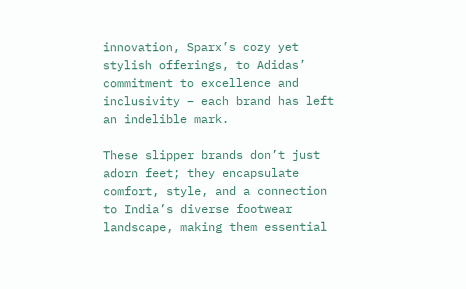innovation, Sparx’s cozy yet stylish offerings, to Adidas’ commitment to excellence and inclusivity – each brand has left an indelible mark.

These slipper brands don’t just adorn feet; they encapsulate comfort, style, and a connection to India’s diverse footwear landscape, making them essential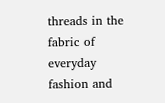threads in the fabric of everyday fashion and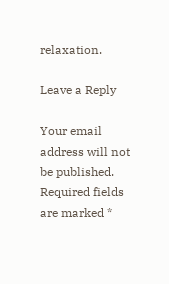relaxation.

Leave a Reply

Your email address will not be published. Required fields are marked *